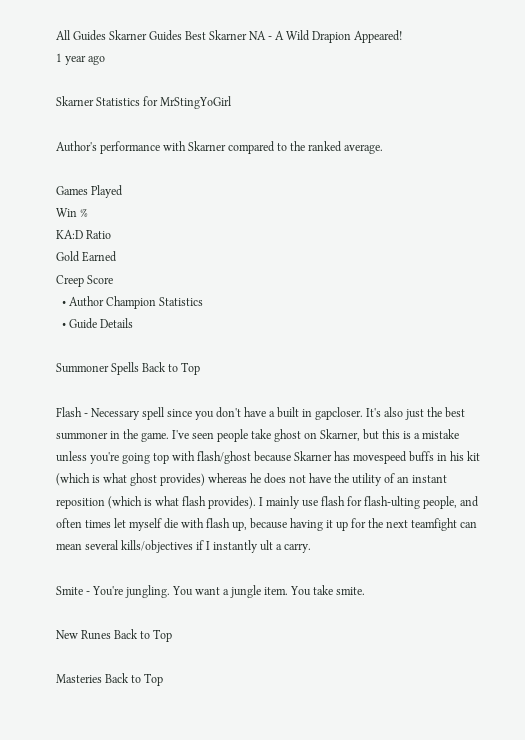All Guides Skarner Guides Best Skarner NA - A Wild Drapion Appeared!
1 year ago

Skarner Statistics for MrStingYoGirl

Author's performance with Skarner compared to the ranked average.

Games Played
Win %
KA:D Ratio
Gold Earned
Creep Score
  • Author Champion Statistics
  • Guide Details

Summoner Spells Back to Top

Flash - Necessary spell since you don't have a built in gapcloser. It's also just the best summoner in the game. I've seen people take ghost on Skarner, but this is a mistake unless you're going top with flash/ghost because Skarner has movespeed buffs in his kit (which is what ghost provides) whereas he does not have the utility of an instant reposition (which is what flash provides). I mainly use flash for flash-ulting people, and often times let myself die with flash up, because having it up for the next teamfight can mean several kills/objectives if I instantly ult a carry.

Smite - You're jungling. You want a jungle item. You take smite.

New Runes Back to Top

Masteries Back to Top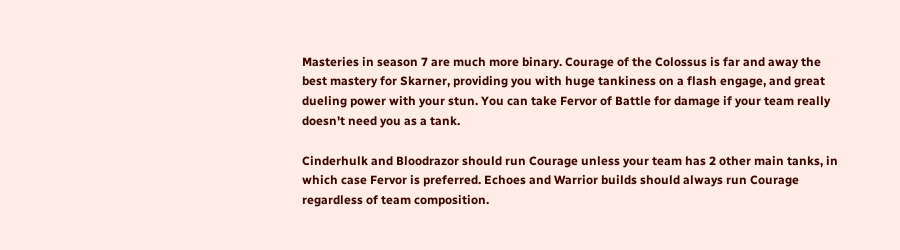Masteries in season 7 are much more binary. Courage of the Colossus is far and away the best mastery for Skarner, providing you with huge tankiness on a flash engage, and great dueling power with your stun. You can take Fervor of Battle for damage if your team really doesn't need you as a tank.

Cinderhulk and Bloodrazor should run Courage unless your team has 2 other main tanks, in which case Fervor is preferred. Echoes and Warrior builds should always run Courage regardless of team composition.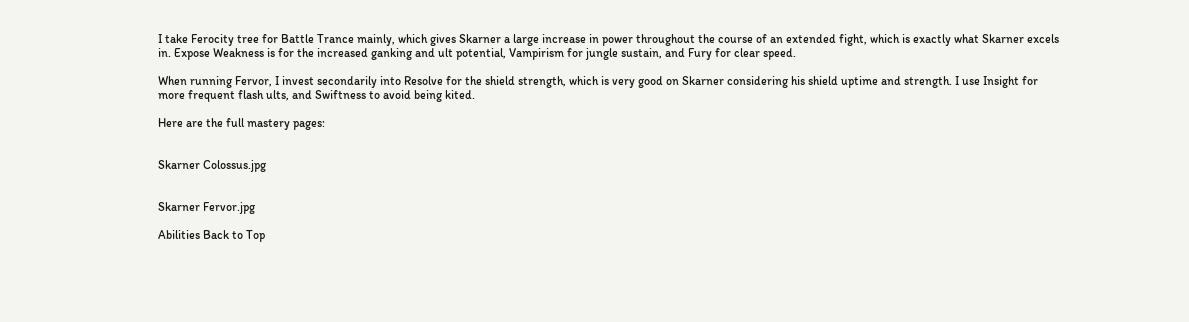I take Ferocity tree for Battle Trance mainly, which gives Skarner a large increase in power throughout the course of an extended fight, which is exactly what Skarner excels in. Expose Weakness is for the increased ganking and ult potential, Vampirism for jungle sustain, and Fury for clear speed.

When running Fervor, I invest secondarily into Resolve for the shield strength, which is very good on Skarner considering his shield uptime and strength. I use Insight for more frequent flash ults, and Swiftness to avoid being kited.

Here are the full mastery pages:


Skarner Colossus.jpg


Skarner Fervor.jpg

Abilities Back to Top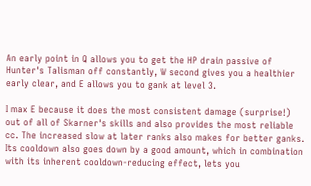An early point in Q allows you to get the HP drain passive of Hunter's Talisman off constantly, W second gives you a healthier early clear, and E allows you to gank at level 3.

I max E because it does the most consistent damage (surprise!) out of all of Skarner's skills and also provides the most reliable cc. The increased slow at later ranks also makes for better ganks. Its cooldown also goes down by a good amount, which in combination with its inherent cooldown-reducing effect, lets you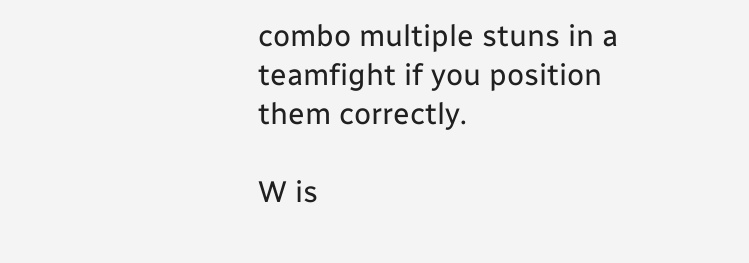combo multiple stuns in a teamfight if you position them correctly.

W is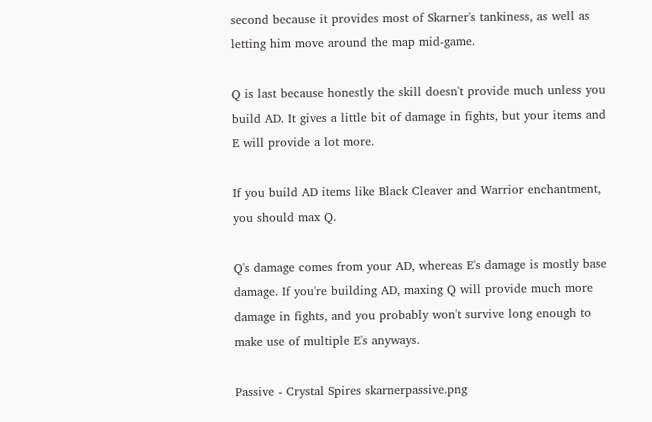second because it provides most of Skarner's tankiness, as well as letting him move around the map mid-game.

Q is last because honestly the skill doesn't provide much unless you build AD. It gives a little bit of damage in fights, but your items and E will provide a lot more.

If you build AD items like Black Cleaver and Warrior enchantment, you should max Q.

Q's damage comes from your AD, whereas E's damage is mostly base damage. If you're building AD, maxing Q will provide much more damage in fights, and you probably won't survive long enough to make use of multiple E's anyways.

Passive - Crystal Spires skarnerpassive.png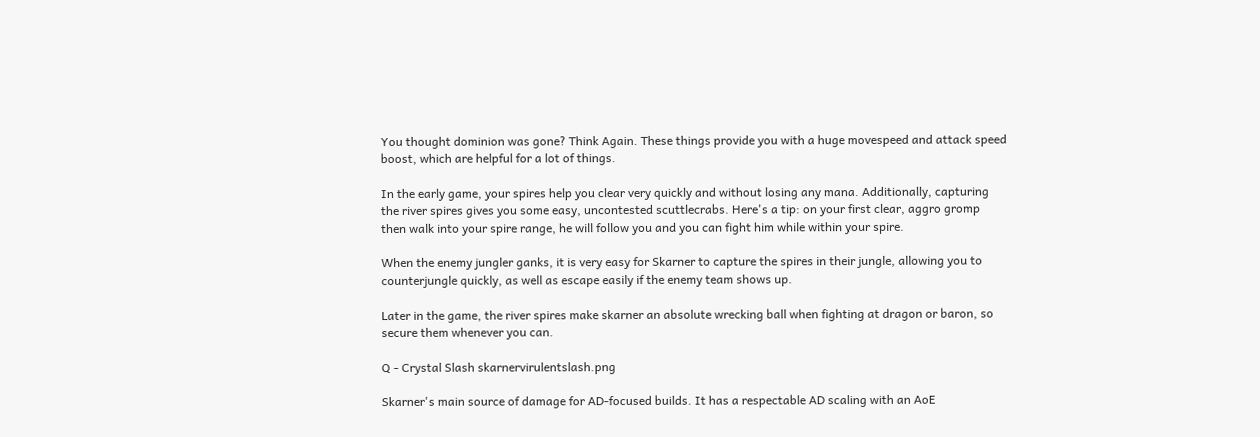You thought dominion was gone? Think Again. These things provide you with a huge movespeed and attack speed boost, which are helpful for a lot of things.

In the early game, your spires help you clear very quickly and without losing any mana. Additionally, capturing the river spires gives you some easy, uncontested scuttlecrabs. Here's a tip: on your first clear, aggro gromp then walk into your spire range, he will follow you and you can fight him while within your spire.

When the enemy jungler ganks, it is very easy for Skarner to capture the spires in their jungle, allowing you to counterjungle quickly, as well as escape easily if the enemy team shows up.

Later in the game, the river spires make skarner an absolute wrecking ball when fighting at dragon or baron, so secure them whenever you can.

Q - Crystal Slash skarnervirulentslash.png

Skarner's main source of damage for AD-focused builds. It has a respectable AD scaling with an AoE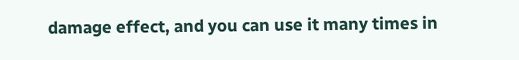damage effect, and you can use it many times in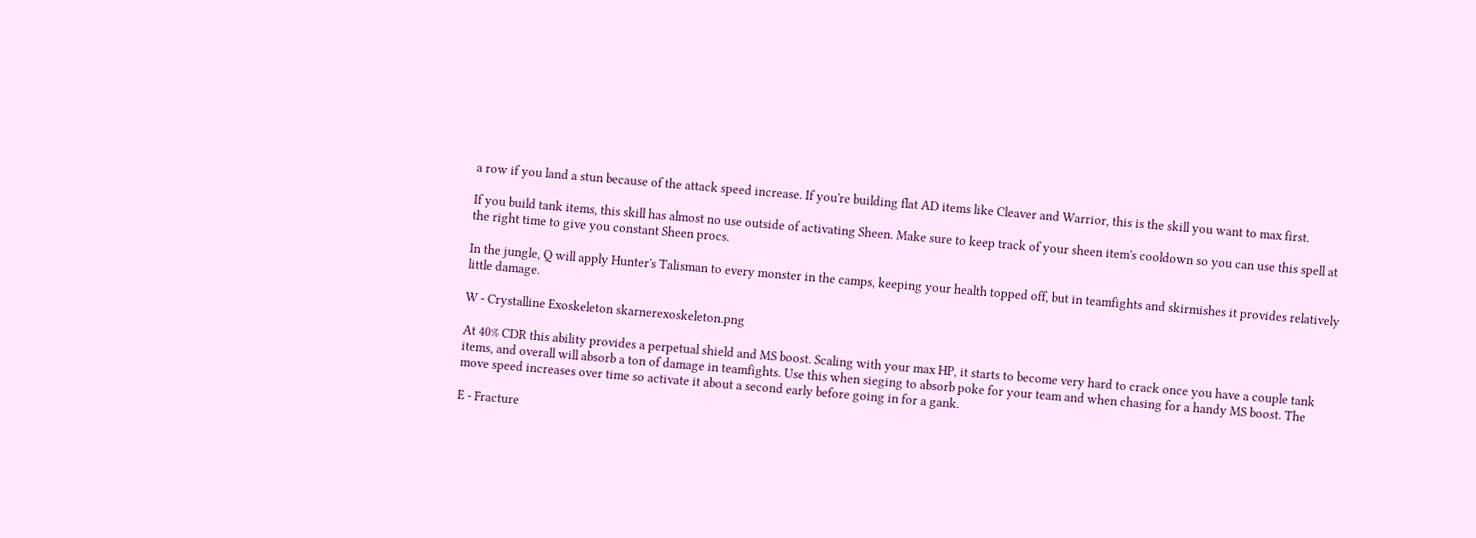a row if you land a stun because of the attack speed increase. If you're building flat AD items like Cleaver and Warrior, this is the skill you want to max first.

If you build tank items, this skill has almost no use outside of activating Sheen. Make sure to keep track of your sheen item's cooldown so you can use this spell at the right time to give you constant Sheen procs.

In the jungle, Q will apply Hunter's Talisman to every monster in the camps, keeping your health topped off, but in teamfights and skirmishes it provides relatively little damage.

W - Crystalline Exoskeleton skarnerexoskeleton.png

At 40% CDR this ability provides a perpetual shield and MS boost. Scaling with your max HP, it starts to become very hard to crack once you have a couple tank items, and overall will absorb a ton of damage in teamfights. Use this when sieging to absorb poke for your team and when chasing for a handy MS boost. The move speed increases over time so activate it about a second early before going in for a gank.

E - Fracture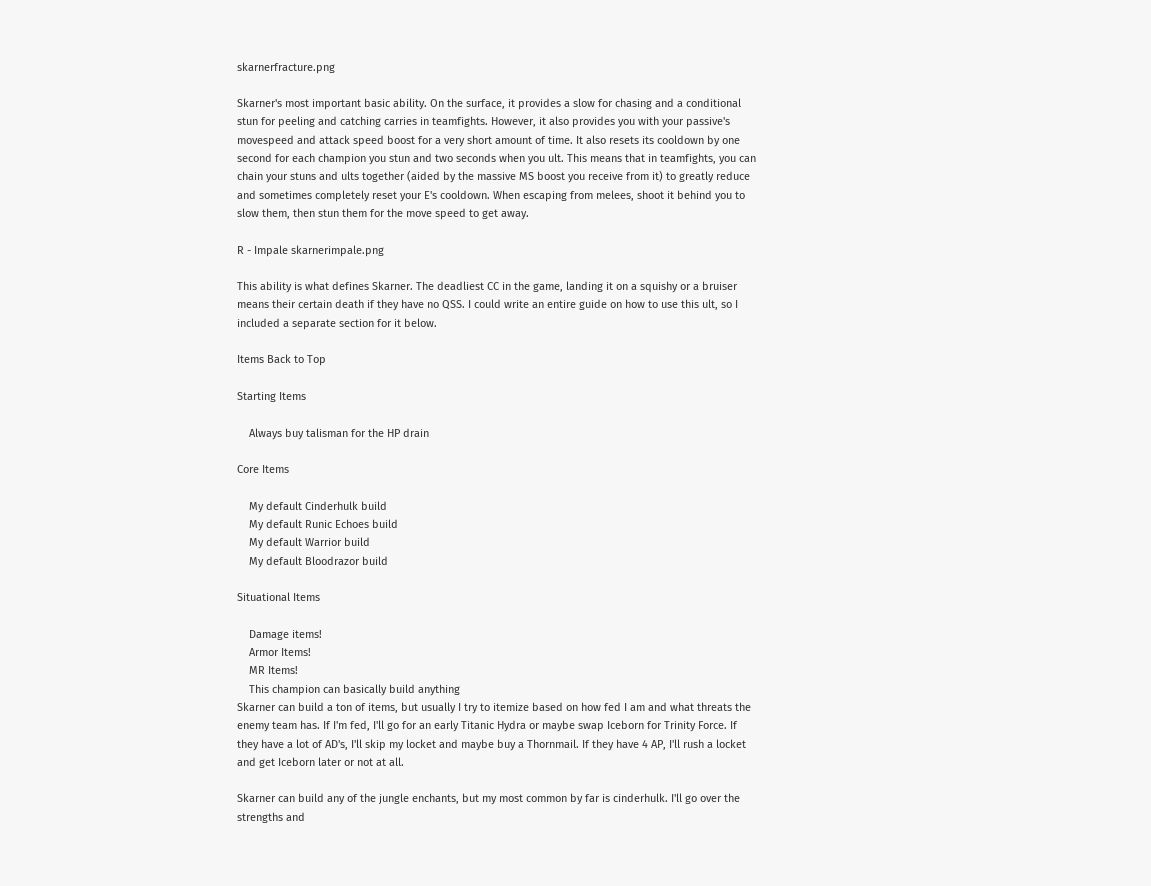skarnerfracture.png

Skarner's most important basic ability. On the surface, it provides a slow for chasing and a conditional stun for peeling and catching carries in teamfights. However, it also provides you with your passive's movespeed and attack speed boost for a very short amount of time. It also resets its cooldown by one second for each champion you stun and two seconds when you ult. This means that in teamfights, you can chain your stuns and ults together (aided by the massive MS boost you receive from it) to greatly reduce and sometimes completely reset your E's cooldown. When escaping from melees, shoot it behind you to slow them, then stun them for the move speed to get away.

R - Impale skarnerimpale.png

This ability is what defines Skarner. The deadliest CC in the game, landing it on a squishy or a bruiser means their certain death if they have no QSS. I could write an entire guide on how to use this ult, so I included a separate section for it below.

Items Back to Top

Starting Items

    Always buy talisman for the HP drain

Core Items

    My default Cinderhulk build
    My default Runic Echoes build
    My default Warrior build
    My default Bloodrazor build

Situational Items

    Damage items!
    Armor Items!
    MR Items!
    This champion can basically build anything
Skarner can build a ton of items, but usually I try to itemize based on how fed I am and what threats the enemy team has. If I'm fed, I'll go for an early Titanic Hydra or maybe swap Iceborn for Trinity Force. If they have a lot of AD's, I'll skip my locket and maybe buy a Thornmail. If they have 4 AP, I'll rush a locket and get Iceborn later or not at all.

Skarner can build any of the jungle enchants, but my most common by far is cinderhulk. I'll go over the strengths and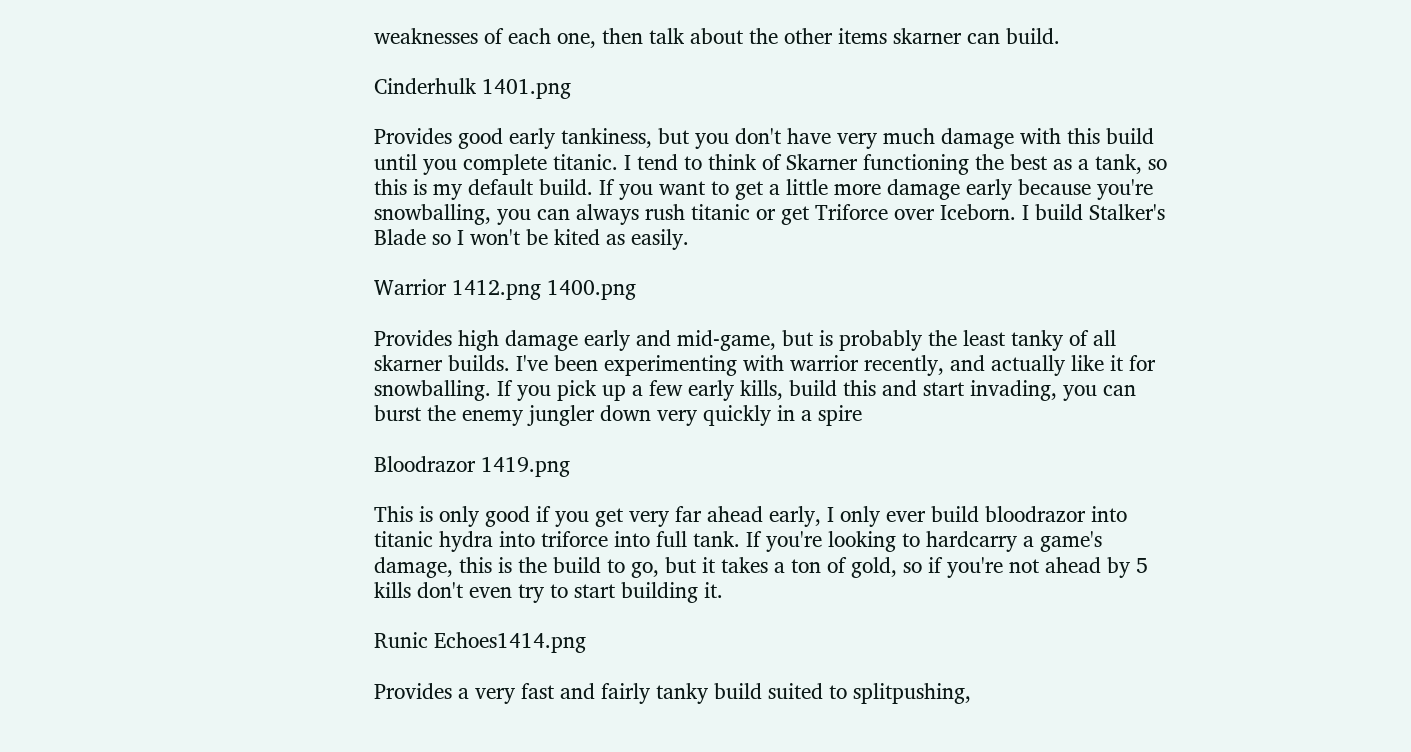weaknesses of each one, then talk about the other items skarner can build.

Cinderhulk 1401.png

Provides good early tankiness, but you don't have very much damage with this build until you complete titanic. I tend to think of Skarner functioning the best as a tank, so this is my default build. If you want to get a little more damage early because you're snowballing, you can always rush titanic or get Triforce over Iceborn. I build Stalker's Blade so I won't be kited as easily.

Warrior 1412.png 1400.png

Provides high damage early and mid-game, but is probably the least tanky of all skarner builds. I've been experimenting with warrior recently, and actually like it for snowballing. If you pick up a few early kills, build this and start invading, you can burst the enemy jungler down very quickly in a spire

Bloodrazor 1419.png

This is only good if you get very far ahead early, I only ever build bloodrazor into titanic hydra into triforce into full tank. If you're looking to hardcarry a game's damage, this is the build to go, but it takes a ton of gold, so if you're not ahead by 5 kills don't even try to start building it.

Runic Echoes1414.png

Provides a very fast and fairly tanky build suited to splitpushing,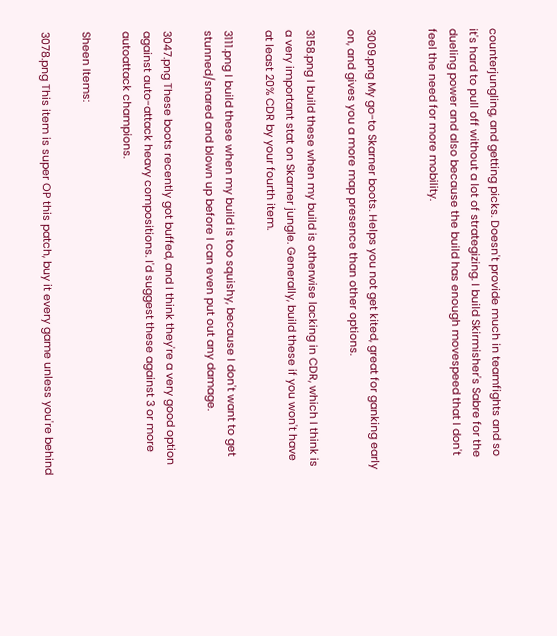counterjungling, and getting picks. Doesn't provide much in teamfights and so it's hard to pull off without a lot of strategizing. I build Skirmisher's Sabre for the dueling power and also because the build has enough movespeed that I don't feel the need for more mobility.


3009.png My go-to Skarner boots. Helps you not get kited, great for ganking early on, and gives you a more map presence than other options.

3158.png I build these when my build is otherwise lacking in CDR, which I think is a very important stat on Skarner jungle. Generally, build these if you won't have at least 20% CDR by your fourth item.

3111.png I build these when my build is too squishy, because I don't want to get stunned/snared and blown up before I can even put out any damage.

3047.png These boots recently got buffed, and I think they're a very good option against auto-attack heavy compositions. I'd suggest these against 3 or more autoattack champions.

Sheen Items:

3078.png This item is super OP this patch, buy it every game unless you're behind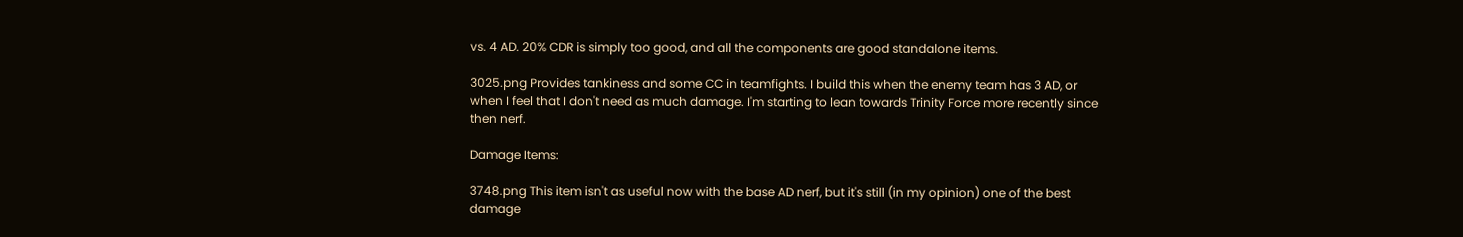vs. 4 AD. 20% CDR is simply too good, and all the components are good standalone items.

3025.png Provides tankiness and some CC in teamfights. I build this when the enemy team has 3 AD, or when I feel that I don't need as much damage. I'm starting to lean towards Trinity Force more recently since then nerf.

Damage Items:

3748.png This item isn't as useful now with the base AD nerf, but it's still (in my opinion) one of the best damage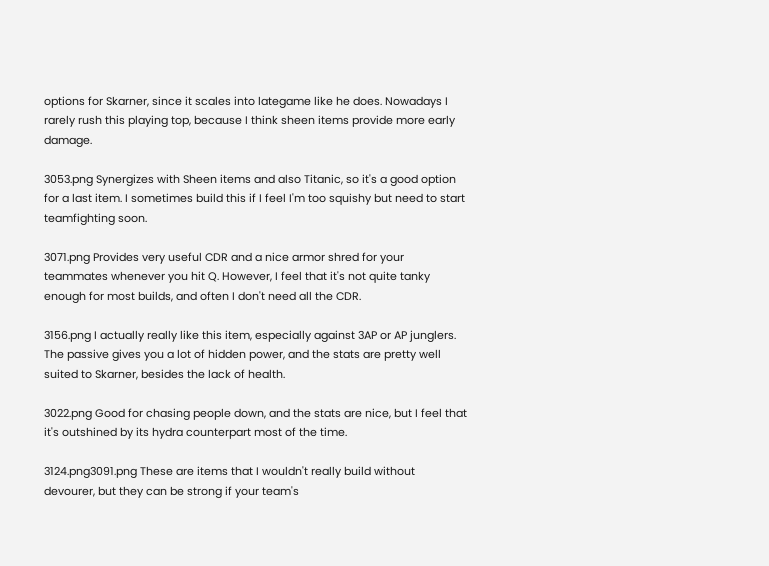options for Skarner, since it scales into lategame like he does. Nowadays I rarely rush this playing top, because I think sheen items provide more early damage.

3053.png Synergizes with Sheen items and also Titanic, so it's a good option for a last item. I sometimes build this if I feel I'm too squishy but need to start teamfighting soon.

3071.png Provides very useful CDR and a nice armor shred for your teammates whenever you hit Q. However, I feel that it's not quite tanky enough for most builds, and often I don't need all the CDR.

3156.png I actually really like this item, especially against 3AP or AP junglers. The passive gives you a lot of hidden power, and the stats are pretty well suited to Skarner, besides the lack of health.

3022.png Good for chasing people down, and the stats are nice, but I feel that it's outshined by its hydra counterpart most of the time.

3124.png3091.png These are items that I wouldn't really build without devourer, but they can be strong if your team's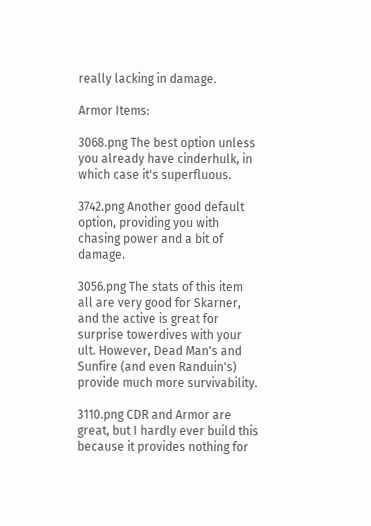really lacking in damage.

Armor Items:

3068.png The best option unless you already have cinderhulk, in which case it's superfluous.

3742.png Another good default option, providing you with chasing power and a bit of damage.

3056.png The stats of this item all are very good for Skarner, and the active is great for surprise towerdives with your ult. However, Dead Man's and Sunfire (and even Randuin's) provide much more survivability.

3110.png CDR and Armor are great, but I hardly ever build this because it provides nothing for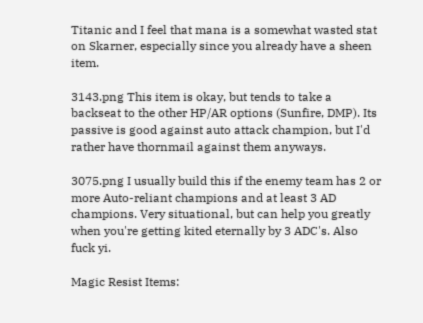Titanic and I feel that mana is a somewhat wasted stat on Skarner, especially since you already have a sheen item.

3143.png This item is okay, but tends to take a backseat to the other HP/AR options (Sunfire, DMP). Its passive is good against auto attack champion, but I'd rather have thornmail against them anyways.

3075.png I usually build this if the enemy team has 2 or more Auto-reliant champions and at least 3 AD champions. Very situational, but can help you greatly when you're getting kited eternally by 3 ADC's. Also fuck yi.

Magic Resist Items: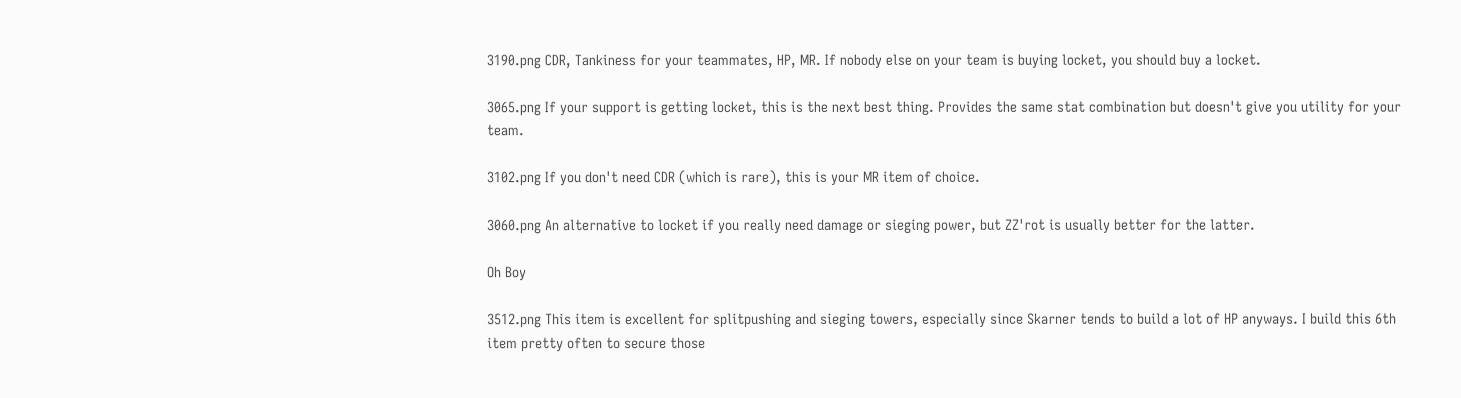3190.png CDR, Tankiness for your teammates, HP, MR. If nobody else on your team is buying locket, you should buy a locket.

3065.png If your support is getting locket, this is the next best thing. Provides the same stat combination but doesn't give you utility for your team.

3102.png If you don't need CDR (which is rare), this is your MR item of choice.

3060.png An alternative to locket if you really need damage or sieging power, but ZZ'rot is usually better for the latter.

Oh Boy

3512.png This item is excellent for splitpushing and sieging towers, especially since Skarner tends to build a lot of HP anyways. I build this 6th item pretty often to secure those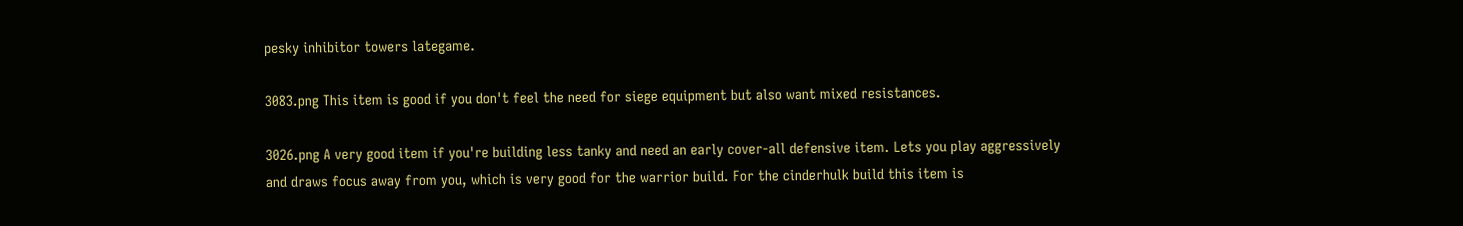pesky inhibitor towers lategame.

3083.png This item is good if you don't feel the need for siege equipment but also want mixed resistances.

3026.png A very good item if you're building less tanky and need an early cover-all defensive item. Lets you play aggressively and draws focus away from you, which is very good for the warrior build. For the cinderhulk build this item is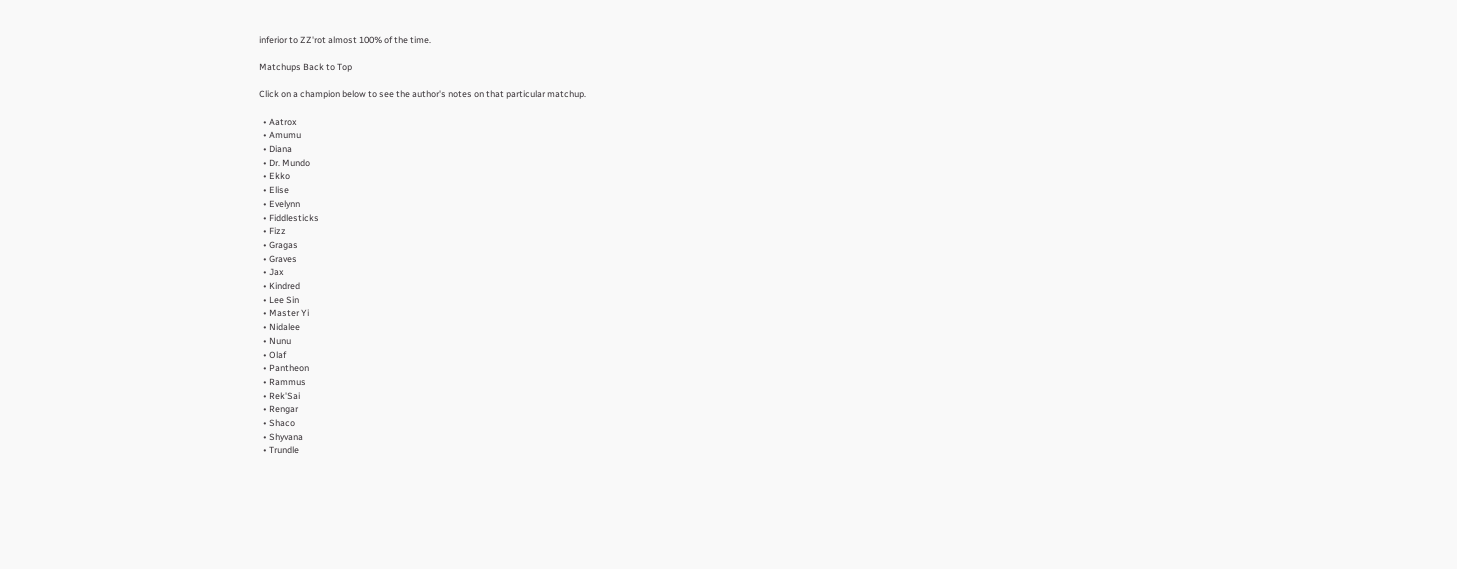inferior to ZZ'rot almost 100% of the time.

Matchups Back to Top

Click on a champion below to see the author's notes on that particular matchup.

  • Aatrox
  • Amumu
  • Diana
  • Dr. Mundo
  • Ekko
  • Elise
  • Evelynn
  • Fiddlesticks
  • Fizz
  • Gragas
  • Graves
  • Jax
  • Kindred
  • Lee Sin
  • Master Yi
  • Nidalee
  • Nunu
  • Olaf
  • Pantheon
  • Rammus
  • Rek'Sai
  • Rengar
  • Shaco
  • Shyvana
  • Trundle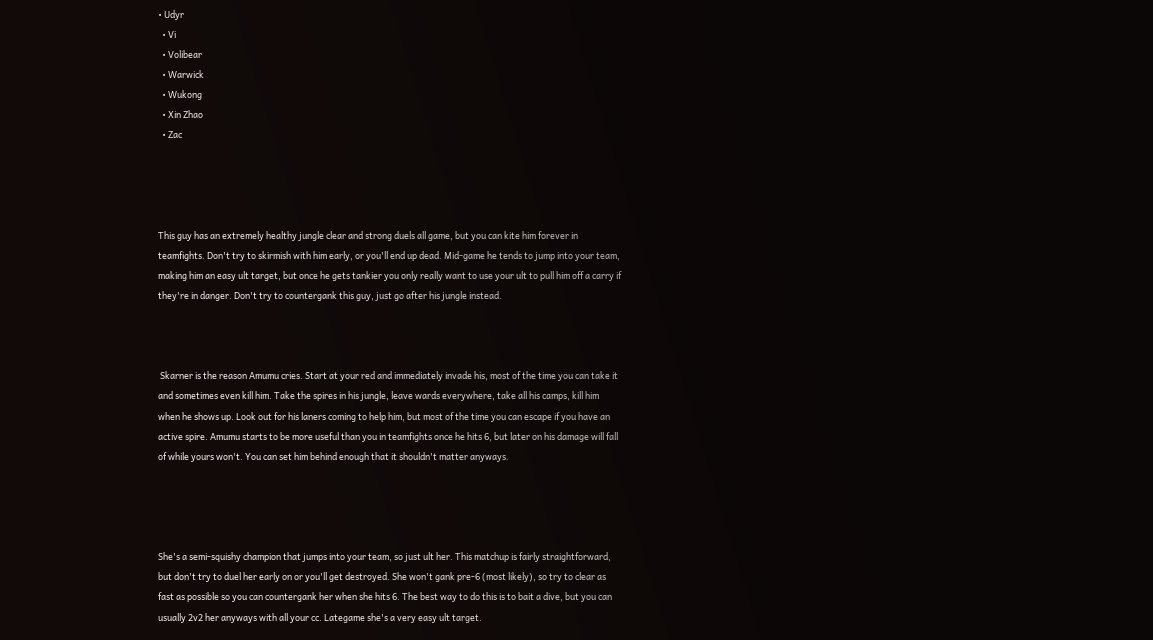• Udyr
  • Vi
  • Volibear
  • Warwick
  • Wukong
  • Xin Zhao
  • Zac




This guy has an extremely healthy jungle clear and strong duels all game, but you can kite him forever in teamfights. Don't try to skirmish with him early, or you'll end up dead. Mid-game he tends to jump into your team, making him an easy ult target, but once he gets tankier you only really want to use your ult to pull him off a carry if they're in danger. Don't try to countergank this guy, just go after his jungle instead.



 Skarner is the reason Amumu cries. Start at your red and immediately invade his, most of the time you can take it and sometimes even kill him. Take the spires in his jungle, leave wards everywhere, take all his camps, kill him when he shows up. Look out for his laners coming to help him, but most of the time you can escape if you have an active spire. Amumu starts to be more useful than you in teamfights once he hits 6, but later on his damage will fall of while yours won't. You can set him behind enough that it shouldn't matter anyways.




She's a semi-squishy champion that jumps into your team, so just ult her. This matchup is fairly straightforward, but don't try to duel her early on or you'll get destroyed. She won't gank pre-6 (most likely), so try to clear as fast as possible so you can countergank her when she hits 6. The best way to do this is to bait a dive, but you can usually 2v2 her anyways with all your cc. Lategame she's a very easy ult target.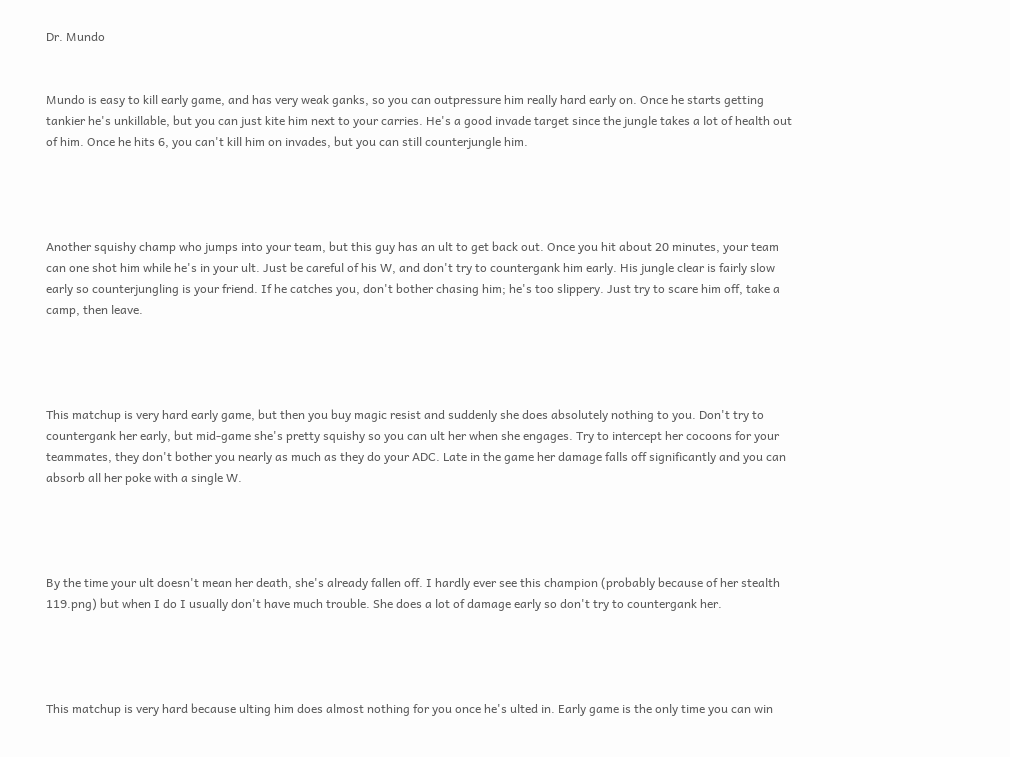Dr. Mundo


Mundo is easy to kill early game, and has very weak ganks, so you can outpressure him really hard early on. Once he starts getting tankier he's unkillable, but you can just kite him next to your carries. He's a good invade target since the jungle takes a lot of health out of him. Once he hits 6, you can't kill him on invades, but you can still counterjungle him.




Another squishy champ who jumps into your team, but this guy has an ult to get back out. Once you hit about 20 minutes, your team can one shot him while he's in your ult. Just be careful of his W, and don't try to countergank him early. His jungle clear is fairly slow early so counterjungling is your friend. If he catches you, don't bother chasing him; he's too slippery. Just try to scare him off, take a camp, then leave.




This matchup is very hard early game, but then you buy magic resist and suddenly she does absolutely nothing to you. Don't try to countergank her early, but mid-game she's pretty squishy so you can ult her when she engages. Try to intercept her cocoons for your teammates, they don't bother you nearly as much as they do your ADC. Late in the game her damage falls off significantly and you can absorb all her poke with a single W.




By the time your ult doesn't mean her death, she's already fallen off. I hardly ever see this champion (probably because of her stealth 119.png) but when I do I usually don't have much trouble. She does a lot of damage early so don't try to countergank her.




This matchup is very hard because ulting him does almost nothing for you once he's ulted in. Early game is the only time you can win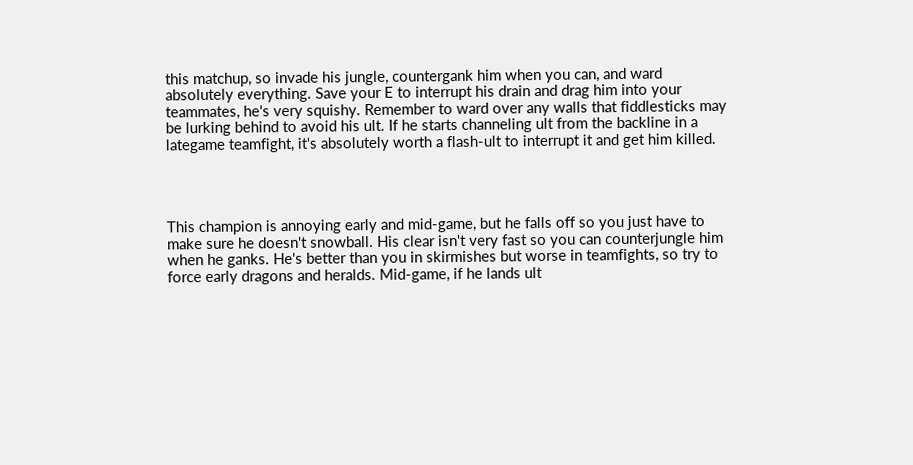this matchup, so invade his jungle, countergank him when you can, and ward absolutely everything. Save your E to interrupt his drain and drag him into your teammates, he's very squishy. Remember to ward over any walls that fiddlesticks may be lurking behind to avoid his ult. If he starts channeling ult from the backline in a lategame teamfight, it's absolutely worth a flash-ult to interrupt it and get him killed.




This champion is annoying early and mid-game, but he falls off so you just have to make sure he doesn't snowball. His clear isn't very fast so you can counterjungle him when he ganks. He's better than you in skirmishes but worse in teamfights, so try to force early dragons and heralds. Mid-game, if he lands ult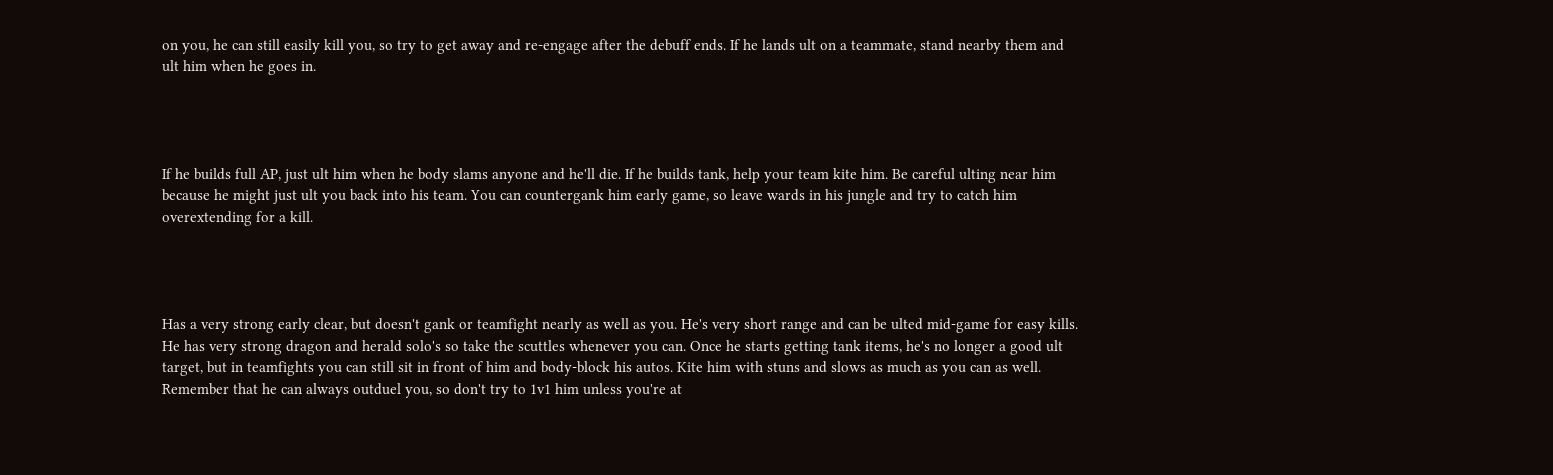on you, he can still easily kill you, so try to get away and re-engage after the debuff ends. If he lands ult on a teammate, stand nearby them and ult him when he goes in.




If he builds full AP, just ult him when he body slams anyone and he'll die. If he builds tank, help your team kite him. Be careful ulting near him because he might just ult you back into his team. You can countergank him early game, so leave wards in his jungle and try to catch him overextending for a kill.




Has a very strong early clear, but doesn't gank or teamfight nearly as well as you. He's very short range and can be ulted mid-game for easy kills. He has very strong dragon and herald solo's so take the scuttles whenever you can. Once he starts getting tank items, he's no longer a good ult target, but in teamfights you can still sit in front of him and body-block his autos. Kite him with stuns and slows as much as you can as well. Remember that he can always outduel you, so don't try to 1v1 him unless you're at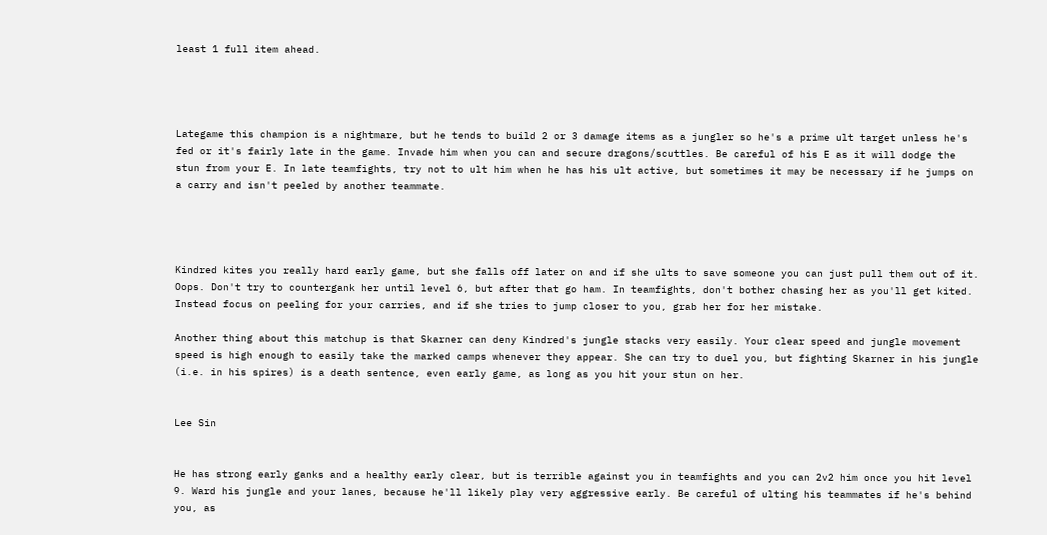least 1 full item ahead.




Lategame this champion is a nightmare, but he tends to build 2 or 3 damage items as a jungler so he's a prime ult target unless he's fed or it's fairly late in the game. Invade him when you can and secure dragons/scuttles. Be careful of his E as it will dodge the stun from your E. In late teamfights, try not to ult him when he has his ult active, but sometimes it may be necessary if he jumps on a carry and isn't peeled by another teammate.




Kindred kites you really hard early game, but she falls off later on and if she ults to save someone you can just pull them out of it. Oops. Don't try to countergank her until level 6, but after that go ham. In teamfights, don't bother chasing her as you'll get kited. Instead focus on peeling for your carries, and if she tries to jump closer to you, grab her for her mistake.

Another thing about this matchup is that Skarner can deny Kindred's jungle stacks very easily. Your clear speed and jungle movement speed is high enough to easily take the marked camps whenever they appear. She can try to duel you, but fighting Skarner in his jungle (i.e. in his spires) is a death sentence, even early game, as long as you hit your stun on her.


Lee Sin


He has strong early ganks and a healthy early clear, but is terrible against you in teamfights and you can 2v2 him once you hit level 9. Ward his jungle and your lanes, because he'll likely play very aggressive early. Be careful of ulting his teammates if he's behind you, as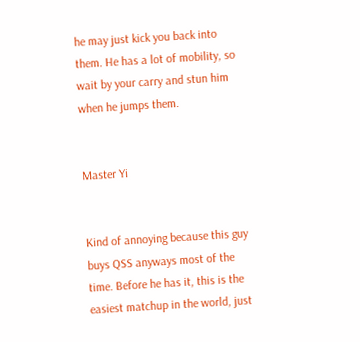he may just kick you back into them. He has a lot of mobility, so wait by your carry and stun him when he jumps them.


Master Yi


Kind of annoying because this guy buys QSS anyways most of the time. Before he has it, this is the easiest matchup in the world, just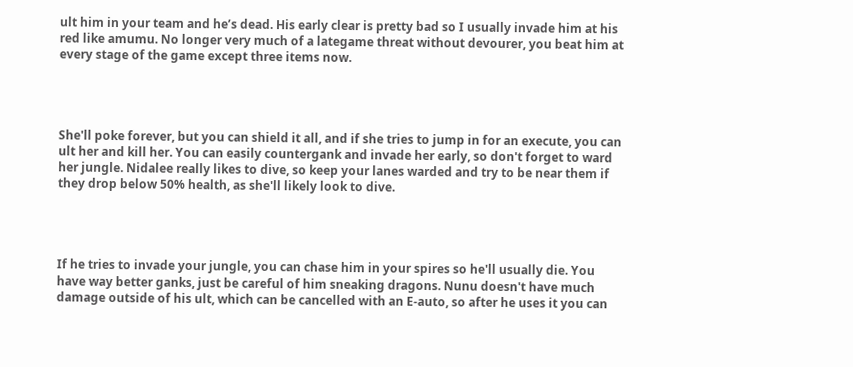ult him in your team and he’s dead. His early clear is pretty bad so I usually invade him at his red like amumu. No longer very much of a lategame threat without devourer, you beat him at every stage of the game except three items now.




She'll poke forever, but you can shield it all, and if she tries to jump in for an execute, you can ult her and kill her. You can easily countergank and invade her early, so don't forget to ward her jungle. Nidalee really likes to dive, so keep your lanes warded and try to be near them if they drop below 50% health, as she'll likely look to dive.




If he tries to invade your jungle, you can chase him in your spires so he'll usually die. You have way better ganks, just be careful of him sneaking dragons. Nunu doesn't have much damage outside of his ult, which can be cancelled with an E-auto, so after he uses it you can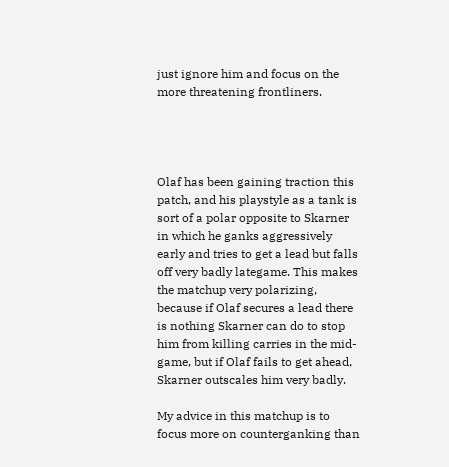just ignore him and focus on the more threatening frontliners.




Olaf has been gaining traction this patch, and his playstyle as a tank is sort of a polar opposite to Skarner in which he ganks aggressively early and tries to get a lead but falls off very badly lategame. This makes the matchup very polarizing, because if Olaf secures a lead there is nothing Skarner can do to stop him from killing carries in the mid-game, but if Olaf fails to get ahead, Skarner outscales him very badly.

My advice in this matchup is to focus more on counterganking than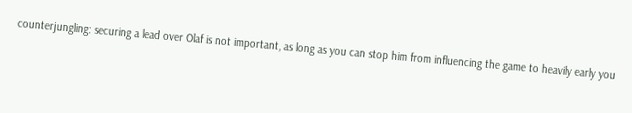counterjungling: securing a lead over Olaf is not important, as long as you can stop him from influencing the game to heavily early you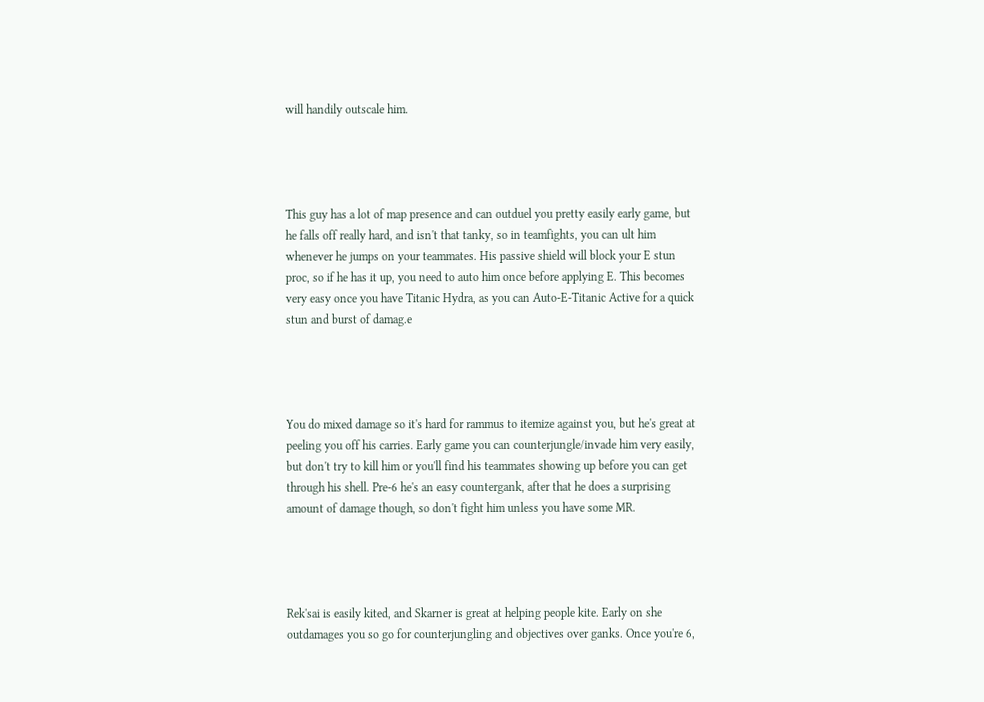will handily outscale him.




This guy has a lot of map presence and can outduel you pretty easily early game, but he falls off really hard, and isn't that tanky, so in teamfights, you can ult him whenever he jumps on your teammates. His passive shield will block your E stun proc, so if he has it up, you need to auto him once before applying E. This becomes very easy once you have Titanic Hydra, as you can Auto-E-Titanic Active for a quick stun and burst of damag.e




You do mixed damage so it's hard for rammus to itemize against you, but he's great at peeling you off his carries. Early game you can counterjungle/invade him very easily, but don't try to kill him or you'll find his teammates showing up before you can get through his shell. Pre-6 he's an easy countergank, after that he does a surprising amount of damage though, so don't fight him unless you have some MR.




Rek'sai is easily kited, and Skarner is great at helping people kite. Early on she outdamages you so go for counterjungling and objectives over ganks. Once you're 6,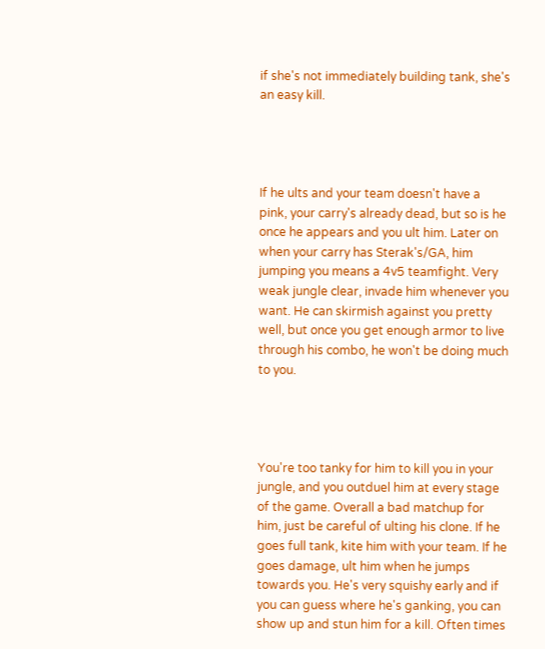if she's not immediately building tank, she's an easy kill.




If he ults and your team doesn't have a pink, your carry's already dead, but so is he once he appears and you ult him. Later on when your carry has Sterak's/GA, him jumping you means a 4v5 teamfight. Very weak jungle clear, invade him whenever you want. He can skirmish against you pretty well, but once you get enough armor to live through his combo, he won't be doing much to you.




You're too tanky for him to kill you in your jungle, and you outduel him at every stage of the game. Overall a bad matchup for him, just be careful of ulting his clone. If he goes full tank, kite him with your team. If he goes damage, ult him when he jumps towards you. He's very squishy early and if you can guess where he's ganking, you can show up and stun him for a kill. Often times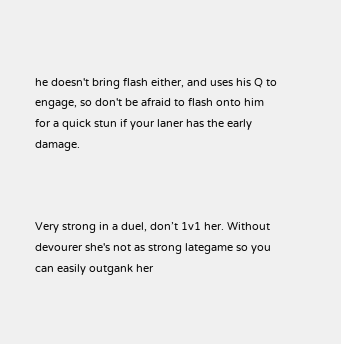he doesn't bring flash either, and uses his Q to engage, so don't be afraid to flash onto him for a quick stun if your laner has the early damage.



Very strong in a duel, don’t 1v1 her. Without devourer she's not as strong lategame so you can easily outgank her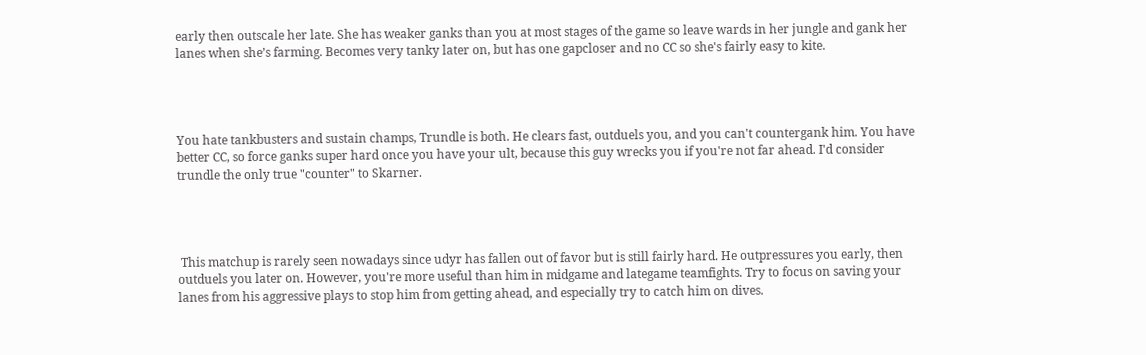early then outscale her late. She has weaker ganks than you at most stages of the game so leave wards in her jungle and gank her lanes when she’s farming. Becomes very tanky later on, but has one gapcloser and no CC so she's fairly easy to kite.




You hate tankbusters and sustain champs, Trundle is both. He clears fast, outduels you, and you can't countergank him. You have better CC, so force ganks super hard once you have your ult, because this guy wrecks you if you're not far ahead. I'd consider trundle the only true "counter" to Skarner.




 This matchup is rarely seen nowadays since udyr has fallen out of favor but is still fairly hard. He outpressures you early, then outduels you later on. However, you're more useful than him in midgame and lategame teamfights. Try to focus on saving your lanes from his aggressive plays to stop him from getting ahead, and especially try to catch him on dives.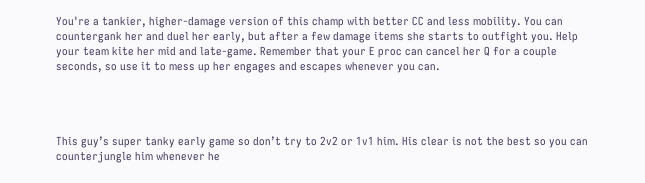You're a tankier, higher-damage version of this champ with better CC and less mobility. You can countergank her and duel her early, but after a few damage items she starts to outfight you. Help your team kite her mid and late-game. Remember that your E proc can cancel her Q for a couple seconds, so use it to mess up her engages and escapes whenever you can.




This guy’s super tanky early game so don’t try to 2v2 or 1v1 him. His clear is not the best so you can counterjungle him whenever he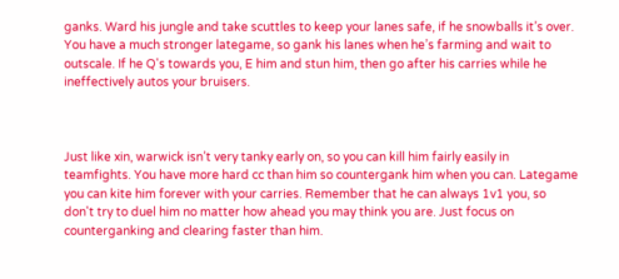ganks. Ward his jungle and take scuttles to keep your lanes safe, if he snowballs it’s over. You have a much stronger lategame, so gank his lanes when he’s farming and wait to outscale. If he Q's towards you, E him and stun him, then go after his carries while he ineffectively autos your bruisers.



Just like xin, warwick isn’t very tanky early on, so you can kill him fairly easily in teamfights. You have more hard cc than him so countergank him when you can. Lategame you can kite him forever with your carries. Remember that he can always 1v1 you, so don't try to duel him no matter how ahead you may think you are. Just focus on counterganking and clearing faster than him.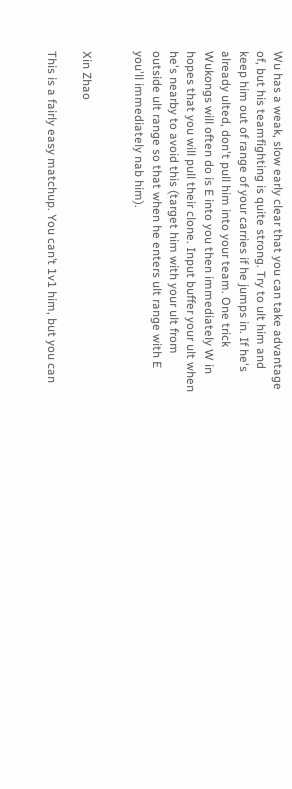Wu has a weak, slow early clear that you can take advantage of, but his teamfighting is quite strong. Try to ult him and keep him out of range of your carries if he jumps in. If he's already ulted, don't pull him into your team. One trick Wukongs will often do is E into you then immediately W in hopes that you will pull their clone. Input buffer your ult when he's nearby to avoid this (target him with your ult from outside ult range so that when he enters ult range with E you'll immediately nab him).


Xin Zhao

This is a fairly easy matchup. You can’t 1v1 him, but you can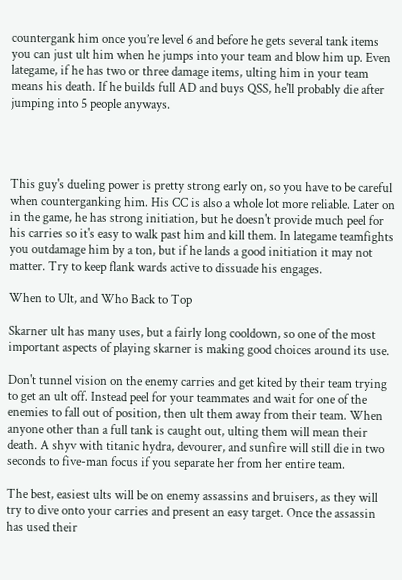countergank him once you’re level 6 and before he gets several tank items you can just ult him when he jumps into your team and blow him up. Even lategame, if he has two or three damage items, ulting him in your team means his death. If he builds full AD and buys QSS, he'll probably die after jumping into 5 people anyways.




This guy's dueling power is pretty strong early on, so you have to be careful when counterganking him. His CC is also a whole lot more reliable. Later on in the game, he has strong initiation, but he doesn't provide much peel for his carries so it's easy to walk past him and kill them. In lategame teamfights you outdamage him by a ton, but if he lands a good initiation it may not matter. Try to keep flank wards active to dissuade his engages.

When to Ult, and Who Back to Top

Skarner ult has many uses, but a fairly long cooldown, so one of the most important aspects of playing skarner is making good choices around its use.

Don't tunnel vision on the enemy carries and get kited by their team trying to get an ult off. Instead peel for your teammates and wait for one of the enemies to fall out of position, then ult them away from their team. When anyone other than a full tank is caught out, ulting them will mean their death. A shyv with titanic hydra, devourer, and sunfire will still die in two seconds to five-man focus if you separate her from her entire team.

The best, easiest ults will be on enemy assassins and bruisers, as they will try to dive onto your carries and present an easy target. Once the assassin has used their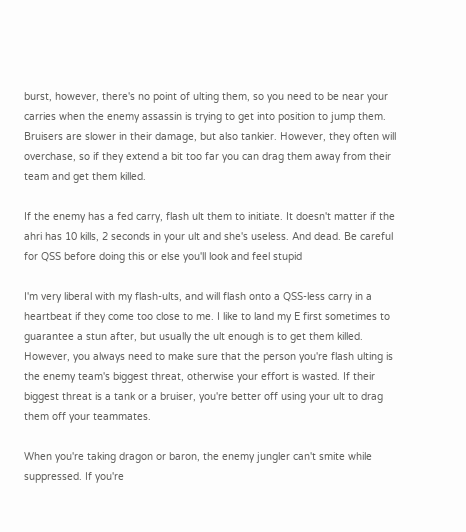burst, however, there's no point of ulting them, so you need to be near your carries when the enemy assassin is trying to get into position to jump them. Bruisers are slower in their damage, but also tankier. However, they often will overchase, so if they extend a bit too far you can drag them away from their team and get them killed.

If the enemy has a fed carry, flash ult them to initiate. It doesn't matter if the ahri has 10 kills, 2 seconds in your ult and she's useless. And dead. Be careful for QSS before doing this or else you'll look and feel stupid

I'm very liberal with my flash-ults, and will flash onto a QSS-less carry in a heartbeat if they come too close to me. I like to land my E first sometimes to guarantee a stun after, but usually the ult enough is to get them killed. However, you always need to make sure that the person you're flash ulting is the enemy team's biggest threat, otherwise your effort is wasted. If their biggest threat is a tank or a bruiser, you're better off using your ult to drag them off your teammates.

When you're taking dragon or baron, the enemy jungler can't smite while suppressed. If you're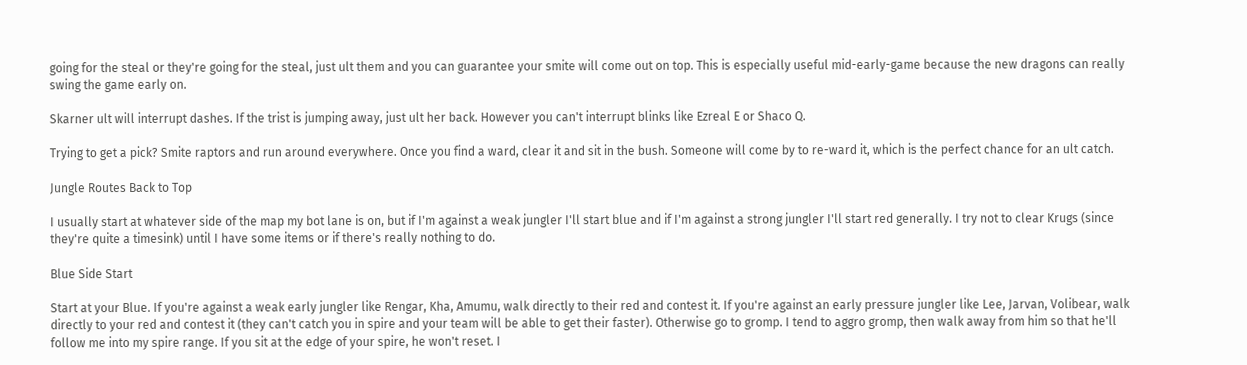going for the steal or they're going for the steal, just ult them and you can guarantee your smite will come out on top. This is especially useful mid-early-game because the new dragons can really swing the game early on.

Skarner ult will interrupt dashes. If the trist is jumping away, just ult her back. However you can't interrupt blinks like Ezreal E or Shaco Q.

Trying to get a pick? Smite raptors and run around everywhere. Once you find a ward, clear it and sit in the bush. Someone will come by to re-ward it, which is the perfect chance for an ult catch.

Jungle Routes Back to Top

I usually start at whatever side of the map my bot lane is on, but if I'm against a weak jungler I'll start blue and if I'm against a strong jungler I'll start red generally. I try not to clear Krugs (since they're quite a timesink) until I have some items or if there's really nothing to do.

Blue Side Start

Start at your Blue. If you're against a weak early jungler like Rengar, Kha, Amumu, walk directly to their red and contest it. If you're against an early pressure jungler like Lee, Jarvan, Volibear, walk directly to your red and contest it (they can't catch you in spire and your team will be able to get their faster). Otherwise go to gromp. I tend to aggro gromp, then walk away from him so that he'll follow me into my spire range. If you sit at the edge of your spire, he won't reset. I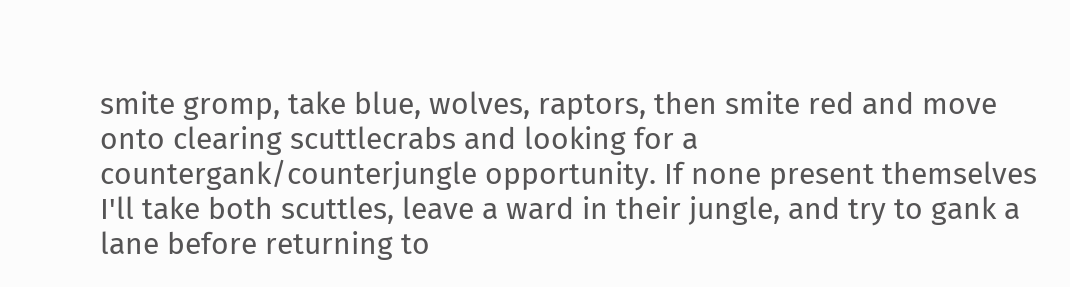smite gromp, take blue, wolves, raptors, then smite red and move onto clearing scuttlecrabs and looking for a countergank/counterjungle opportunity. If none present themselves I'll take both scuttles, leave a ward in their jungle, and try to gank a lane before returning to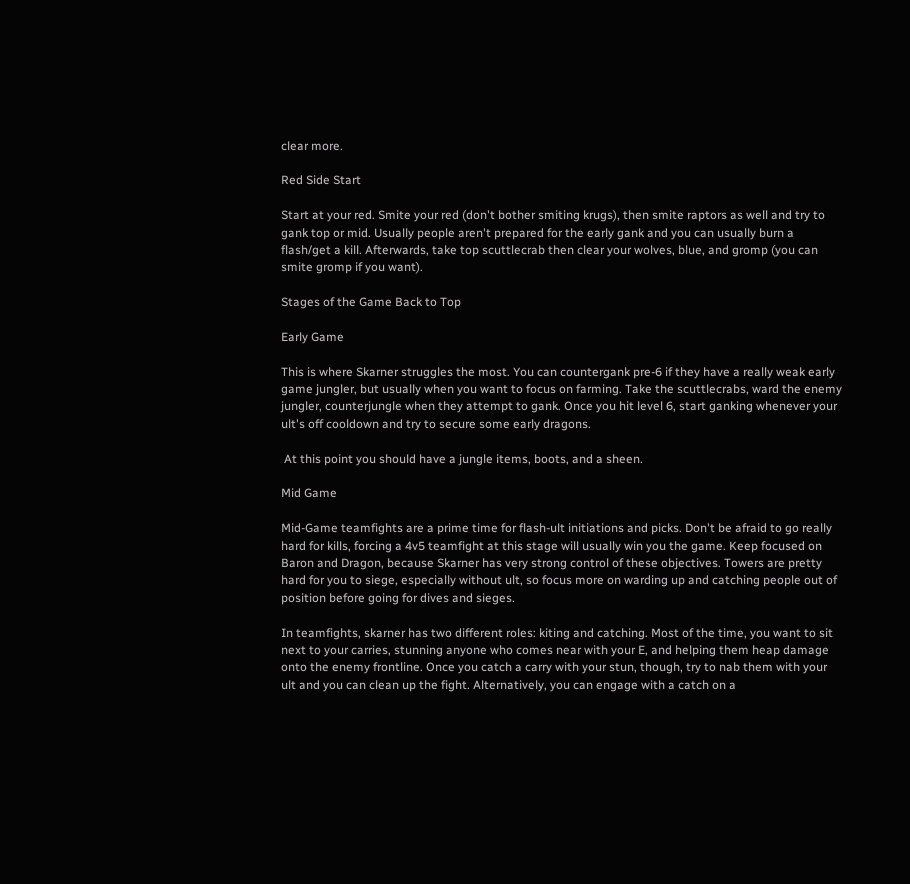clear more.

Red Side Start

Start at your red. Smite your red (don't bother smiting krugs), then smite raptors as well and try to gank top or mid. Usually people aren't prepared for the early gank and you can usually burn a flash/get a kill. Afterwards, take top scuttlecrab then clear your wolves, blue, and gromp (you can smite gromp if you want).

Stages of the Game Back to Top

Early Game

This is where Skarner struggles the most. You can countergank pre-6 if they have a really weak early game jungler, but usually when you want to focus on farming. Take the scuttlecrabs, ward the enemy jungler, counterjungle when they attempt to gank. Once you hit level 6, start ganking whenever your ult's off cooldown and try to secure some early dragons.

 At this point you should have a jungle items, boots, and a sheen.

Mid Game

Mid-Game teamfights are a prime time for flash-ult initiations and picks. Don't be afraid to go really hard for kills, forcing a 4v5 teamfight at this stage will usually win you the game. Keep focused on Baron and Dragon, because Skarner has very strong control of these objectives. Towers are pretty hard for you to siege, especially without ult, so focus more on warding up and catching people out of position before going for dives and sieges.

In teamfights, skarner has two different roles: kiting and catching. Most of the time, you want to sit next to your carries, stunning anyone who comes near with your E, and helping them heap damage onto the enemy frontline. Once you catch a carry with your stun, though, try to nab them with your ult and you can clean up the fight. Alternatively, you can engage with a catch on a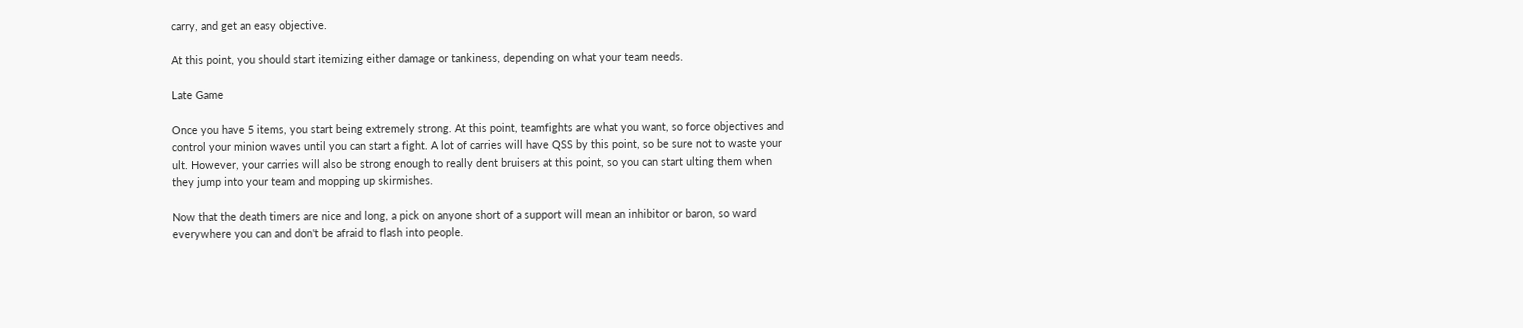carry, and get an easy objective.

At this point, you should start itemizing either damage or tankiness, depending on what your team needs.

Late Game

Once you have 5 items, you start being extremely strong. At this point, teamfights are what you want, so force objectives and control your minion waves until you can start a fight. A lot of carries will have QSS by this point, so be sure not to waste your ult. However, your carries will also be strong enough to really dent bruisers at this point, so you can start ulting them when they jump into your team and mopping up skirmishes.

Now that the death timers are nice and long, a pick on anyone short of a support will mean an inhibitor or baron, so ward everywhere you can and don't be afraid to flash into people.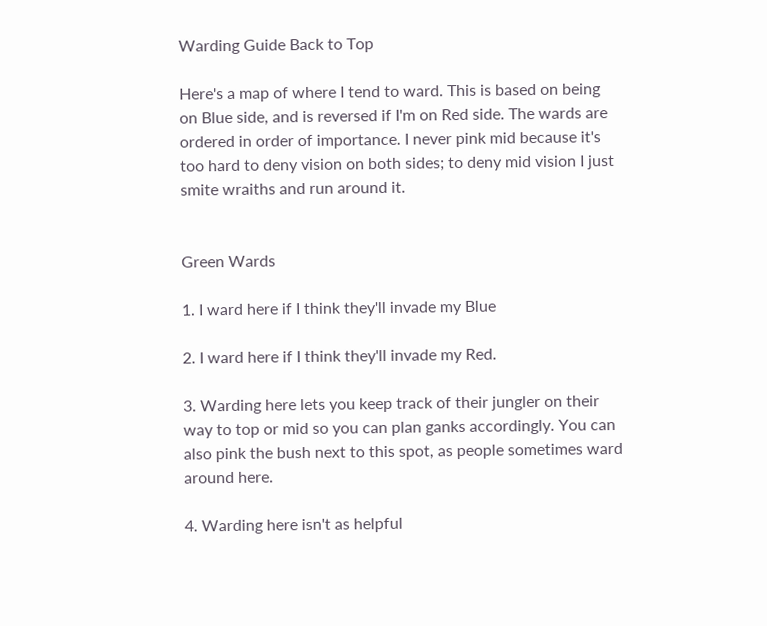Warding Guide Back to Top

Here's a map of where I tend to ward. This is based on being on Blue side, and is reversed if I'm on Red side. The wards are ordered in order of importance. I never pink mid because it's too hard to deny vision on both sides; to deny mid vision I just smite wraiths and run around it.


Green Wards

1. I ward here if I think they'll invade my Blue

2. I ward here if I think they'll invade my Red.

3. Warding here lets you keep track of their jungler on their way to top or mid so you can plan ganks accordingly. You can also pink the bush next to this spot, as people sometimes ward around here.

4. Warding here isn't as helpful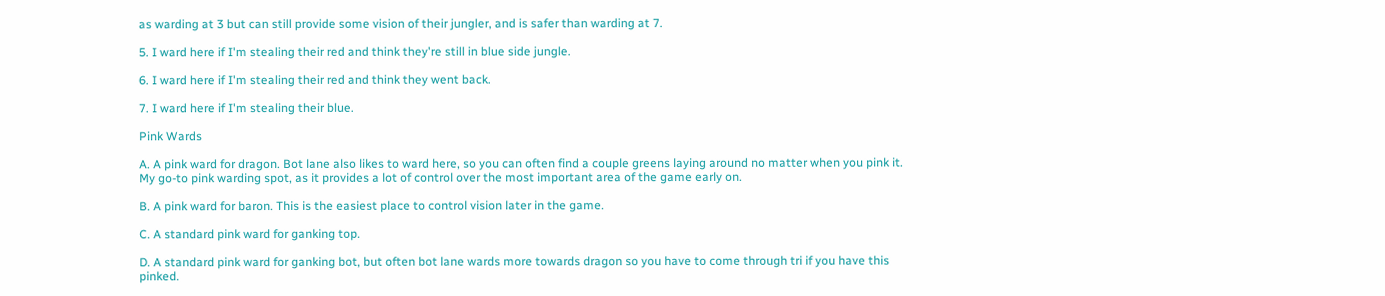as warding at 3 but can still provide some vision of their jungler, and is safer than warding at 7.

5. I ward here if I'm stealing their red and think they're still in blue side jungle.

6. I ward here if I'm stealing their red and think they went back.

7. I ward here if I'm stealing their blue.

Pink Wards

A. A pink ward for dragon. Bot lane also likes to ward here, so you can often find a couple greens laying around no matter when you pink it. My go-to pink warding spot, as it provides a lot of control over the most important area of the game early on.

B. A pink ward for baron. This is the easiest place to control vision later in the game.

C. A standard pink ward for ganking top.

D. A standard pink ward for ganking bot, but often bot lane wards more towards dragon so you have to come through tri if you have this pinked.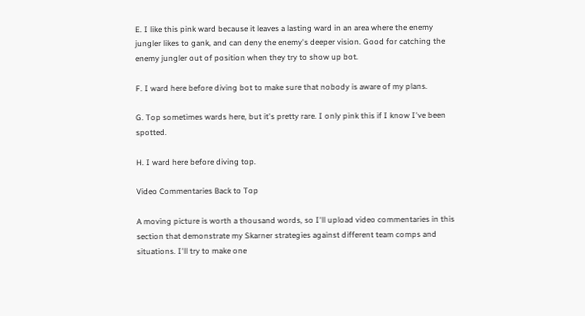E. I like this pink ward because it leaves a lasting ward in an area where the enemy jungler likes to gank, and can deny the enemy's deeper vision. Good for catching the enemy jungler out of position when they try to show up bot.

F. I ward here before diving bot to make sure that nobody is aware of my plans.

G. Top sometimes wards here, but it's pretty rare. I only pink this if I know I've been spotted.

H. I ward here before diving top.

Video Commentaries Back to Top

A moving picture is worth a thousand words, so I'll upload video commentaries in this section that demonstrate my Skarner strategies against different team comps and situations. I'll try to make one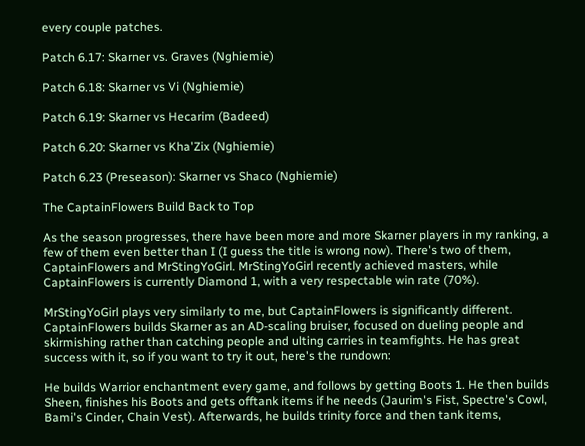every couple patches.

Patch 6.17: Skarner vs. Graves (Nghiemie)

Patch 6.18: Skarner vs Vi (Nghiemie)

Patch 6.19: Skarner vs Hecarim (Badeed)

Patch 6.20: Skarner vs Kha'Zix (Nghiemie)

Patch 6.23 (Preseason): Skarner vs Shaco (Nghiemie)

The CaptainFlowers Build Back to Top

As the season progresses, there have been more and more Skarner players in my ranking, a few of them even better than I (I guess the title is wrong now). There's two of them, CaptainFlowers and MrStingYoGirl. MrStingYoGirl recently achieved masters, while CaptainFlowers is currently Diamond 1, with a very respectable win rate (70%).

MrStingYoGirl plays very similarly to me, but CaptainFlowers is significantly different. CaptainFlowers builds Skarner as an AD-scaling bruiser, focused on dueling people and skirmishing rather than catching people and ulting carries in teamfights. He has great success with it, so if you want to try it out, here's the rundown:

He builds Warrior enchantment every game, and follows by getting Boots 1. He then builds Sheen, finishes his Boots and gets offtank items if he needs (Jaurim's Fist, Spectre's Cowl, Bami's Cinder, Chain Vest). Afterwards, he builds trinity force and then tank items,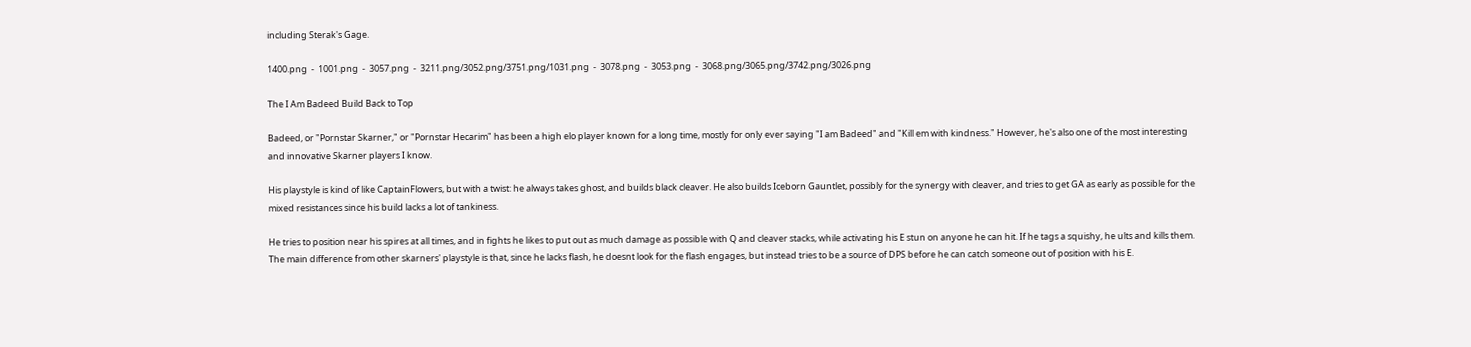including Sterak's Gage.

1400.png  -  1001.png  -  3057.png  -  3211.png/3052.png/3751.png/1031.png  -  3078.png  -  3053.png  -  3068.png/3065.png/3742.png/3026.png

The I Am Badeed Build Back to Top

Badeed, or "Pornstar Skarner," or "Pornstar Hecarim" has been a high elo player known for a long time, mostly for only ever saying "I am Badeed" and "Kill em with kindness." However, he's also one of the most interesting and innovative Skarner players I know.

His playstyle is kind of like CaptainFlowers, but with a twist: he always takes ghost, and builds black cleaver. He also builds Iceborn Gauntlet, possibly for the synergy with cleaver, and tries to get GA as early as possible for the mixed resistances since his build lacks a lot of tankiness.

He tries to position near his spires at all times, and in fights he likes to put out as much damage as possible with Q and cleaver stacks, while activating his E stun on anyone he can hit. If he tags a squishy, he ults and kills them. The main difference from other skarners' playstyle is that, since he lacks flash, he doesnt look for the flash engages, but instead tries to be a source of DPS before he can catch someone out of position with his E.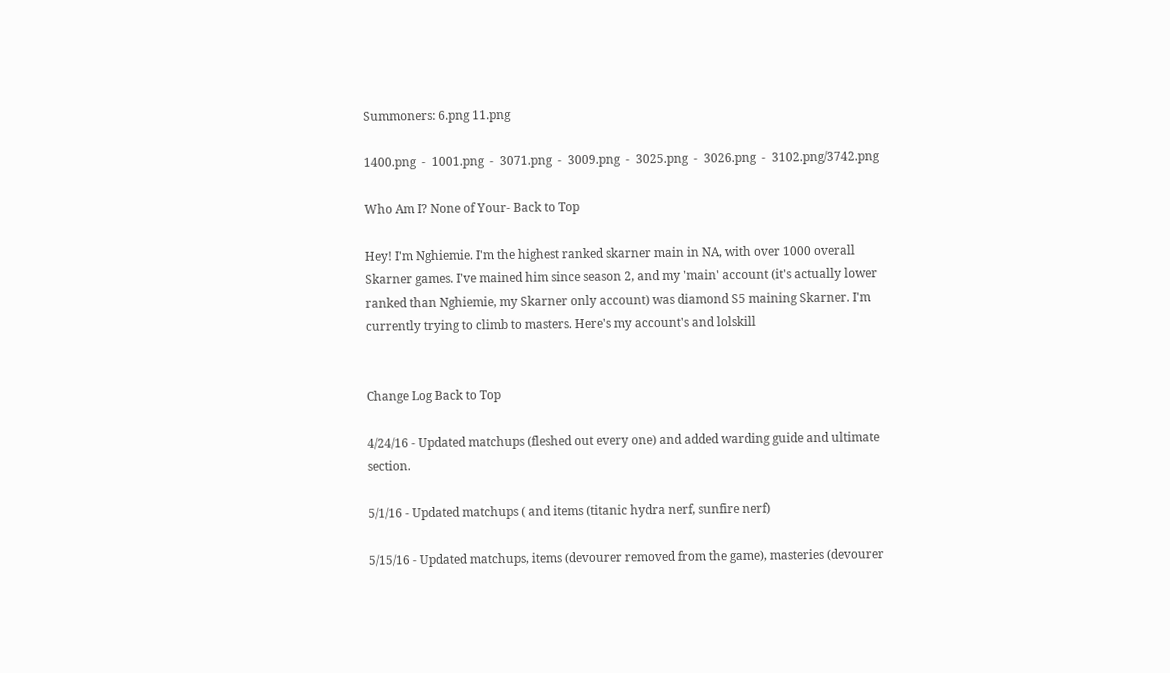Summoners: 6.png 11.png

1400.png  -  1001.png  -  3071.png  -  3009.png  -  3025.png  -  3026.png  -  3102.png/3742.png

Who Am I? None of Your- Back to Top

Hey! I'm Nghiemie. I'm the highest ranked skarner main in NA, with over 1000 overall Skarner games. I've mained him since season 2, and my 'main' account (it's actually lower ranked than Nghiemie, my Skarner only account) was diamond S5 maining Skarner. I'm currently trying to climb to masters. Here's my account's and lolskill


Change Log Back to Top

4/24/16 - Updated matchups (fleshed out every one) and added warding guide and ultimate section.

5/1/16 - Updated matchups ( and items (titanic hydra nerf, sunfire nerf)

5/15/16 - Updated matchups, items (devourer removed from the game), masteries (devourer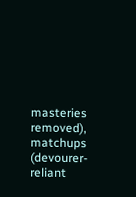masteries removed), matchups (devourer-reliant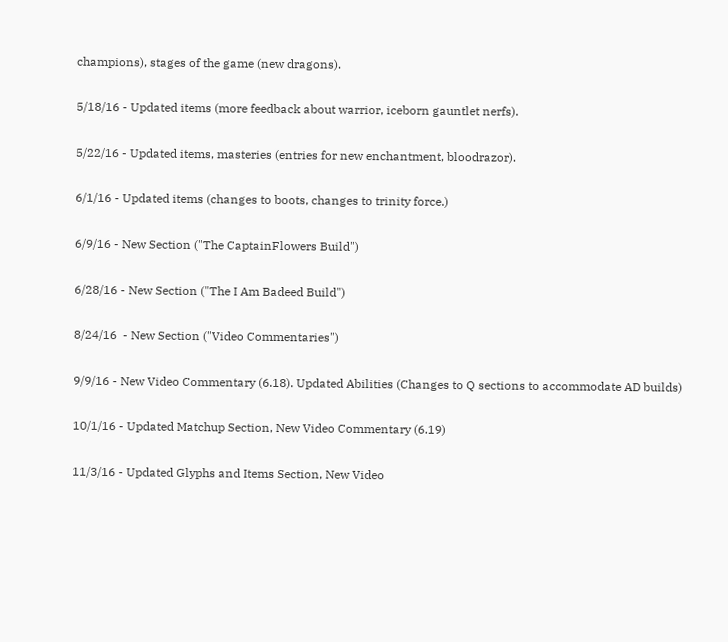champions), stages of the game (new dragons).

5/18/16 - Updated items (more feedback about warrior, iceborn gauntlet nerfs).

5/22/16 - Updated items, masteries (entries for new enchantment, bloodrazor).

6/1/16 - Updated items (changes to boots, changes to trinity force.)

6/9/16 - New Section ("The CaptainFlowers Build")

6/28/16 - New Section ("The I Am Badeed Build")

8/24/16  - New Section ("Video Commentaries")

9/9/16 - New Video Commentary (6.18). Updated Abilities (Changes to Q sections to accommodate AD builds)

10/1/16 - Updated Matchup Section, New Video Commentary (6.19)

11/3/16 - Updated Glyphs and Items Section, New Video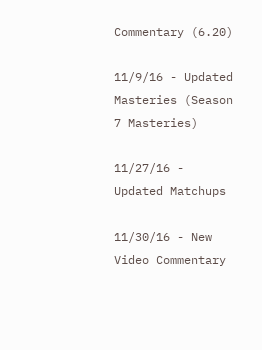Commentary (6.20)

11/9/16 - Updated Masteries (Season 7 Masteries)

11/27/16 - Updated Matchups

11/30/16 - New Video Commentary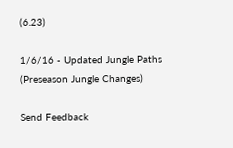(6.23)

1/6/16 - Updated Jungle Paths (Preseason Jungle Changes)

Send Feedback